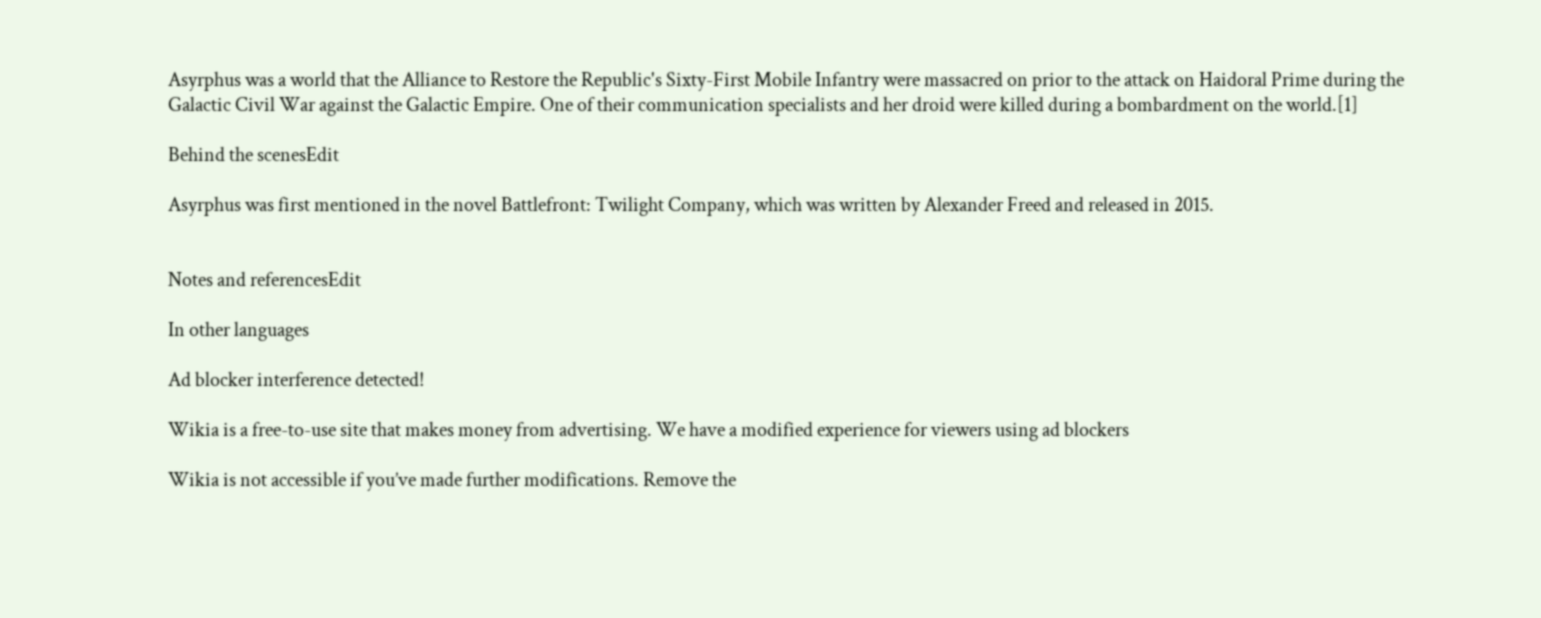Asyrphus was a world that the Alliance to Restore the Republic's Sixty-First Mobile Infantry were massacred on prior to the attack on Haidoral Prime during the Galactic Civil War against the Galactic Empire. One of their communication specialists and her droid were killed during a bombardment on the world.[1]

Behind the scenesEdit

Asyrphus was first mentioned in the novel Battlefront: Twilight Company, which was written by Alexander Freed and released in 2015.


Notes and referencesEdit

In other languages

Ad blocker interference detected!

Wikia is a free-to-use site that makes money from advertising. We have a modified experience for viewers using ad blockers

Wikia is not accessible if you’ve made further modifications. Remove the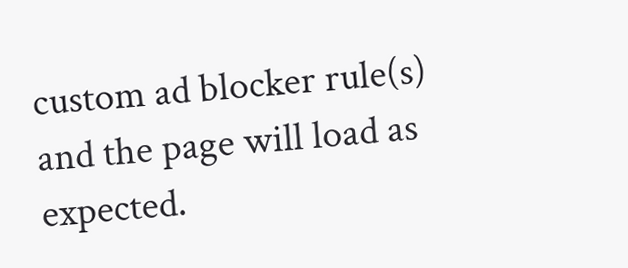custom ad blocker rule(s) and the page will load as expected.